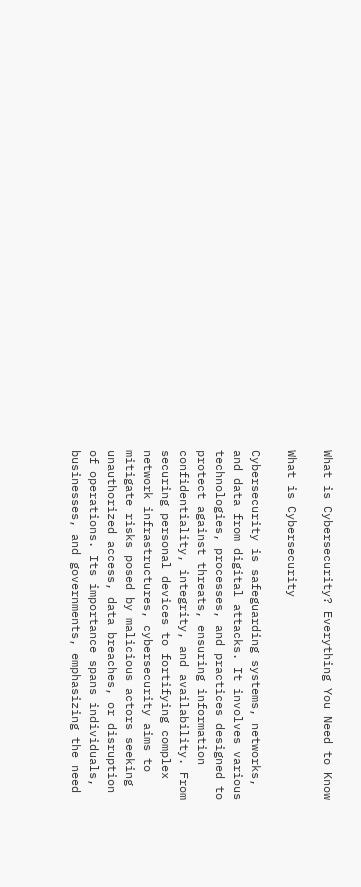What is Cybersecurity? Everything You Need to Know

What is Cybersecurity

Cybersecurity is safeguarding systems, networks, and data from digital attacks. It involves various technologies, processes, and practices designed to protect against threats, ensuring information confidentiality, integrity, and availability. From securing personal devices to fortifying complex network infrastructures, cybersecurity aims to mitigate risks posed by malicious actors seeking unauthorized access, data breaches, or disruption of operations. Its importance spans individuals, businesses, and governments, emphasizing the need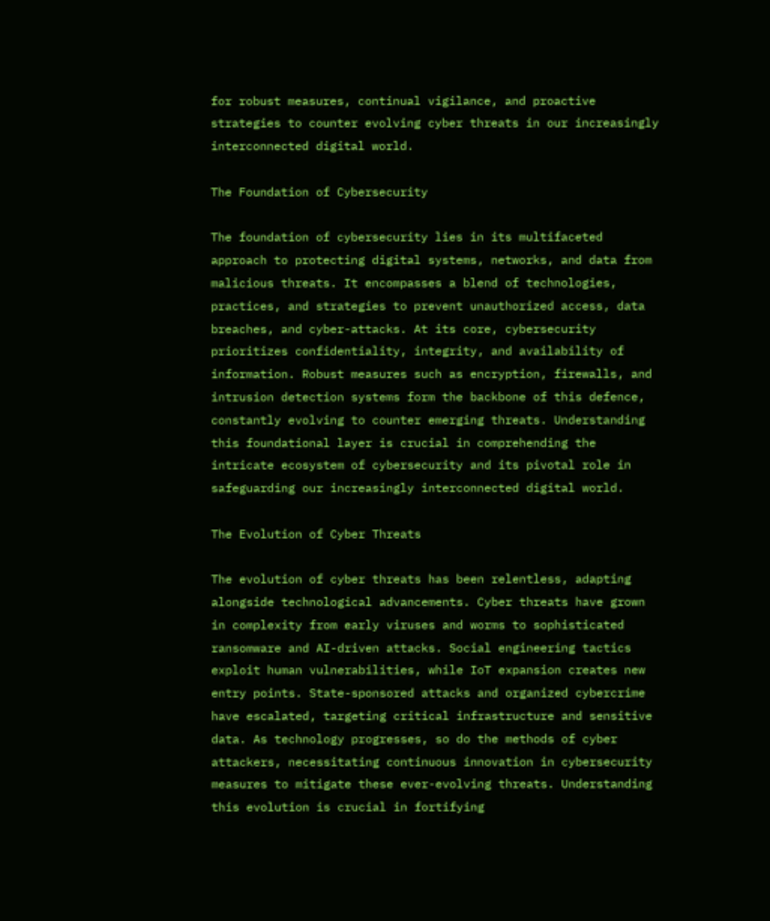for robust measures, continual vigilance, and proactive strategies to counter evolving cyber threats in our increasingly interconnected digital world.

The Foundation of Cybersecurity

The foundation of cybersecurity lies in its multifaceted approach to protecting digital systems, networks, and data from malicious threats. It encompasses a blend of technologies, practices, and strategies to prevent unauthorized access, data breaches, and cyber-attacks. At its core, cybersecurity prioritizes confidentiality, integrity, and availability of information. Robust measures such as encryption, firewalls, and intrusion detection systems form the backbone of this defence, constantly evolving to counter emerging threats. Understanding this foundational layer is crucial in comprehending the intricate ecosystem of cybersecurity and its pivotal role in safeguarding our increasingly interconnected digital world.

The Evolution of Cyber Threats

The evolution of cyber threats has been relentless, adapting alongside technological advancements. Cyber threats have grown in complexity from early viruses and worms to sophisticated ransomware and AI-driven attacks. Social engineering tactics exploit human vulnerabilities, while IoT expansion creates new entry points. State-sponsored attacks and organized cybercrime have escalated, targeting critical infrastructure and sensitive data. As technology progresses, so do the methods of cyber attackers, necessitating continuous innovation in cybersecurity measures to mitigate these ever-evolving threats. Understanding this evolution is crucial in fortifying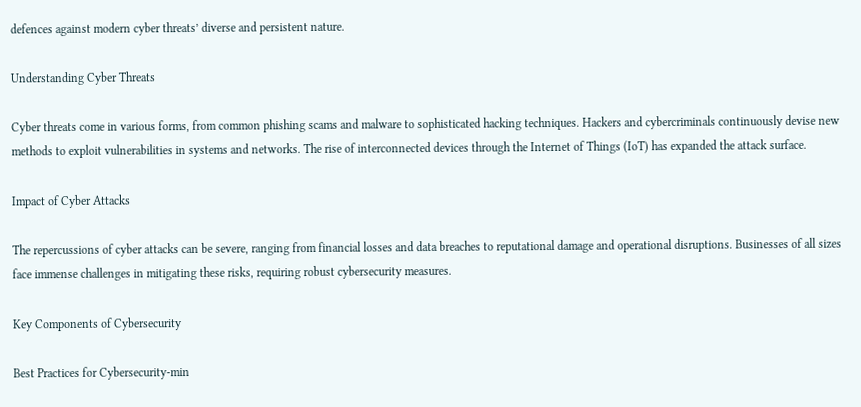defences against modern cyber threats’ diverse and persistent nature.

Understanding Cyber Threats

Cyber threats come in various forms, from common phishing scams and malware to sophisticated hacking techniques. Hackers and cybercriminals continuously devise new methods to exploit vulnerabilities in systems and networks. The rise of interconnected devices through the Internet of Things (IoT) has expanded the attack surface.

Impact of Cyber Attacks

The repercussions of cyber attacks can be severe, ranging from financial losses and data breaches to reputational damage and operational disruptions. Businesses of all sizes face immense challenges in mitigating these risks, requiring robust cybersecurity measures.

Key Components of Cybersecurity

Best Practices for Cybersecurity-min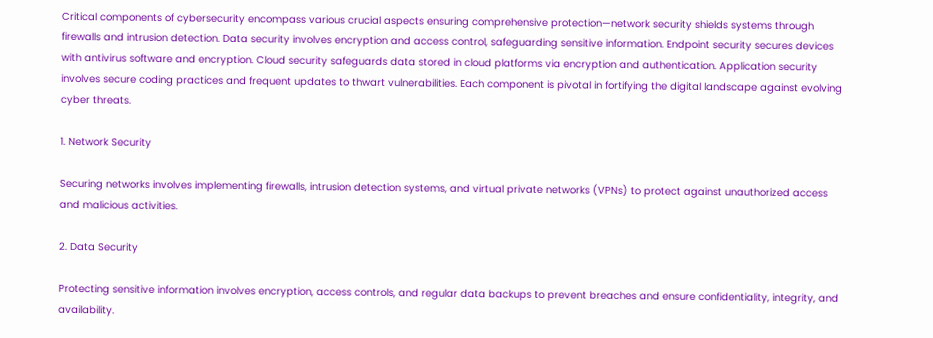Critical components of cybersecurity encompass various crucial aspects ensuring comprehensive protection—network security shields systems through firewalls and intrusion detection. Data security involves encryption and access control, safeguarding sensitive information. Endpoint security secures devices with antivirus software and encryption. Cloud security safeguards data stored in cloud platforms via encryption and authentication. Application security involves secure coding practices and frequent updates to thwart vulnerabilities. Each component is pivotal in fortifying the digital landscape against evolving cyber threats.

1. Network Security

Securing networks involves implementing firewalls, intrusion detection systems, and virtual private networks (VPNs) to protect against unauthorized access and malicious activities.

2. Data Security

Protecting sensitive information involves encryption, access controls, and regular data backups to prevent breaches and ensure confidentiality, integrity, and availability.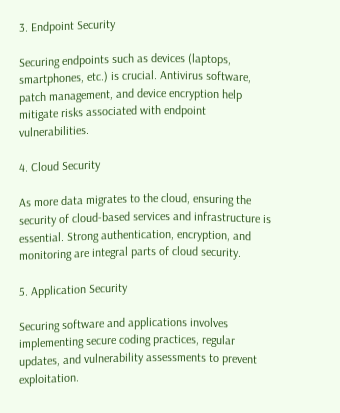3. Endpoint Security

Securing endpoints such as devices (laptops, smartphones, etc.) is crucial. Antivirus software, patch management, and device encryption help mitigate risks associated with endpoint vulnerabilities.

4. Cloud Security

As more data migrates to the cloud, ensuring the security of cloud-based services and infrastructure is essential. Strong authentication, encryption, and monitoring are integral parts of cloud security.

5. Application Security

Securing software and applications involves implementing secure coding practices, regular updates, and vulnerability assessments to prevent exploitation.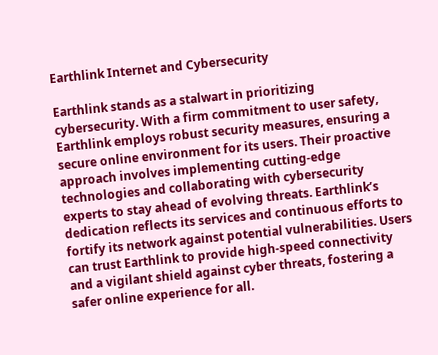Earthlink Internet and Cybersecurity

Earthlink stands as a stalwart in prioritizing cybersecurity. With a firm commitment to user safety, Earthlink employs robust security measures, ensuring a secure online environment for its users. Their proactive approach involves implementing cutting-edge technologies and collaborating with cybersecurity experts to stay ahead of evolving threats. Earthlink’s dedication reflects its services and continuous efforts to fortify its network against potential vulnerabilities. Users can trust Earthlink to provide high-speed connectivity and a vigilant shield against cyber threats, fostering a safer online experience for all.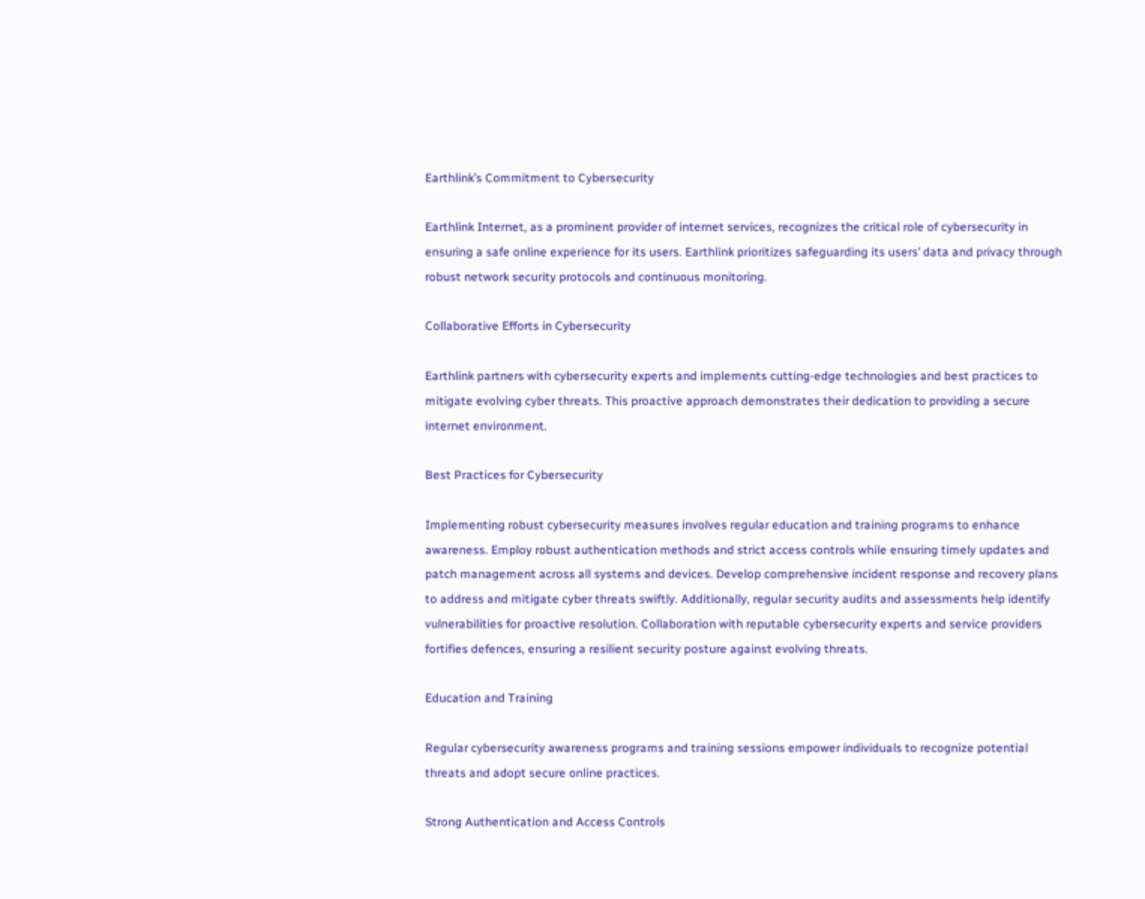Earthlink’s Commitment to Cybersecurity

Earthlink Internet, as a prominent provider of internet services, recognizes the critical role of cybersecurity in ensuring a safe online experience for its users. Earthlink prioritizes safeguarding its users’ data and privacy through robust network security protocols and continuous monitoring.

Collaborative Efforts in Cybersecurity

Earthlink partners with cybersecurity experts and implements cutting-edge technologies and best practices to mitigate evolving cyber threats. This proactive approach demonstrates their dedication to providing a secure internet environment.

Best Practices for Cybersecurity

Implementing robust cybersecurity measures involves regular education and training programs to enhance awareness. Employ robust authentication methods and strict access controls while ensuring timely updates and patch management across all systems and devices. Develop comprehensive incident response and recovery plans to address and mitigate cyber threats swiftly. Additionally, regular security audits and assessments help identify vulnerabilities for proactive resolution. Collaboration with reputable cybersecurity experts and service providers fortifies defences, ensuring a resilient security posture against evolving threats.

Education and Training

Regular cybersecurity awareness programs and training sessions empower individuals to recognize potential threats and adopt secure online practices.

Strong Authentication and Access Controls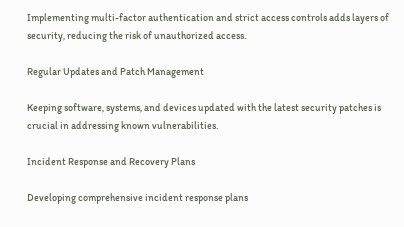Implementing multi-factor authentication and strict access controls adds layers of security, reducing the risk of unauthorized access.

Regular Updates and Patch Management

Keeping software, systems, and devices updated with the latest security patches is crucial in addressing known vulnerabilities.

Incident Response and Recovery Plans

Developing comprehensive incident response plans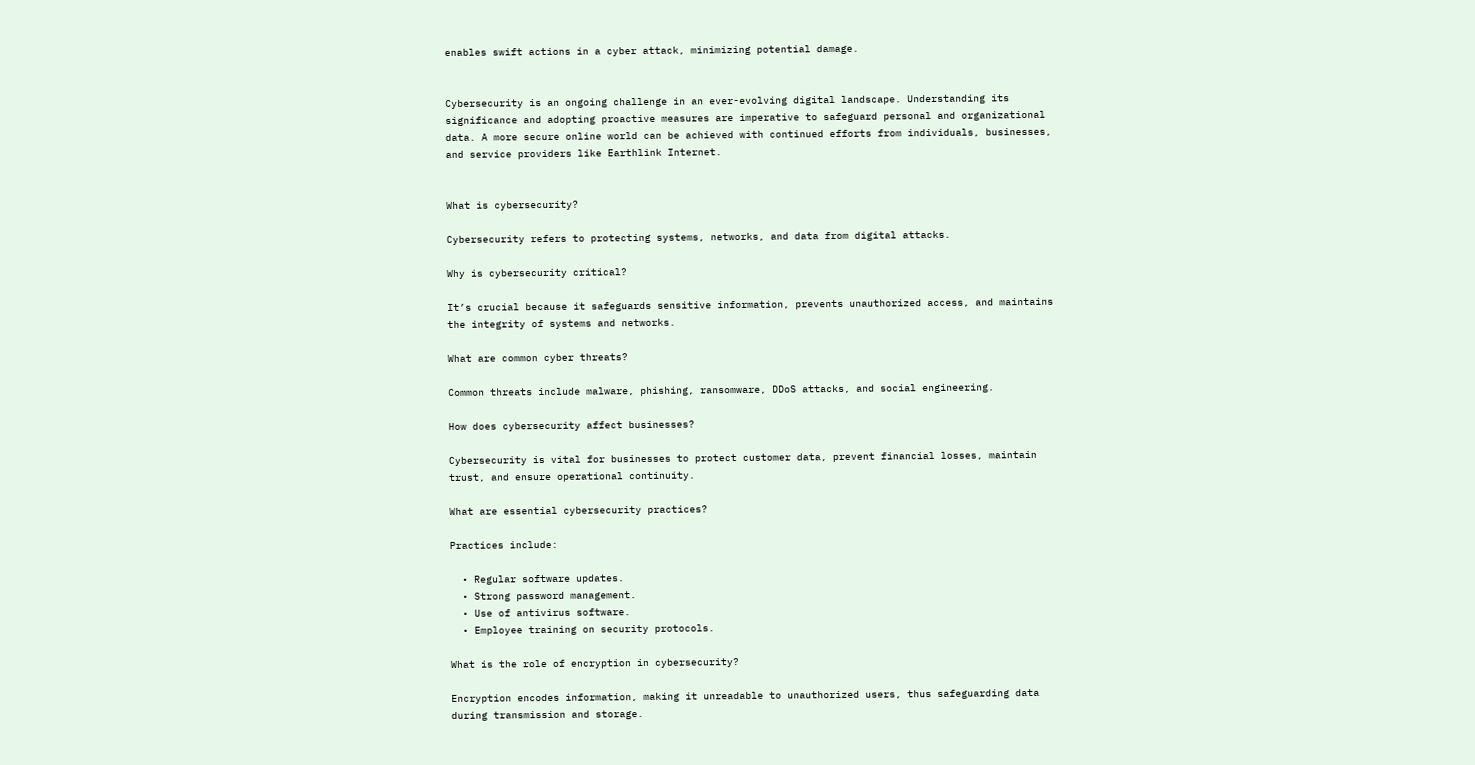enables swift actions in a cyber attack, minimizing potential damage.


Cybersecurity is an ongoing challenge in an ever-evolving digital landscape. Understanding its significance and adopting proactive measures are imperative to safeguard personal and organizational data. A more secure online world can be achieved with continued efforts from individuals, businesses, and service providers like Earthlink Internet.


What is cybersecurity?

Cybersecurity refers to protecting systems, networks, and data from digital attacks.

Why is cybersecurity critical?

It’s crucial because it safeguards sensitive information, prevents unauthorized access, and maintains the integrity of systems and networks.

What are common cyber threats?

Common threats include malware, phishing, ransomware, DDoS attacks, and social engineering.

How does cybersecurity affect businesses?

Cybersecurity is vital for businesses to protect customer data, prevent financial losses, maintain trust, and ensure operational continuity.

What are essential cybersecurity practices?

Practices include:

  • Regular software updates.
  • Strong password management.
  • Use of antivirus software.
  • Employee training on security protocols.

What is the role of encryption in cybersecurity?

Encryption encodes information, making it unreadable to unauthorized users, thus safeguarding data during transmission and storage.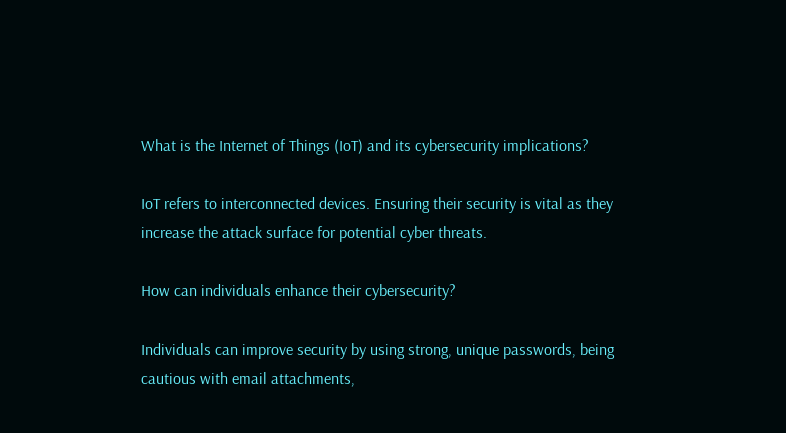What is the Internet of Things (IoT) and its cybersecurity implications?

IoT refers to interconnected devices. Ensuring their security is vital as they increase the attack surface for potential cyber threats.

How can individuals enhance their cybersecurity?

Individuals can improve security by using strong, unique passwords, being cautious with email attachments,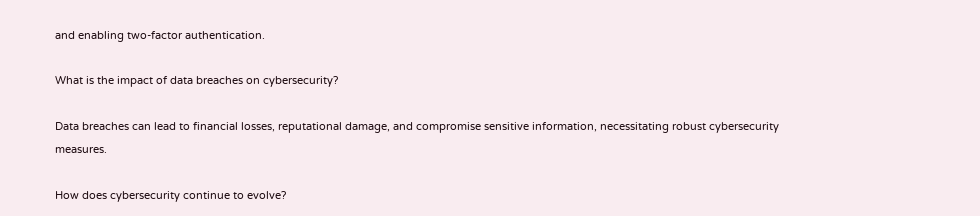and enabling two-factor authentication.

What is the impact of data breaches on cybersecurity?

Data breaches can lead to financial losses, reputational damage, and compromise sensitive information, necessitating robust cybersecurity measures.

How does cybersecurity continue to evolve?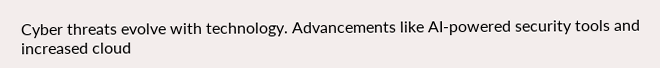Cyber threats evolve with technology. Advancements like AI-powered security tools and increased cloud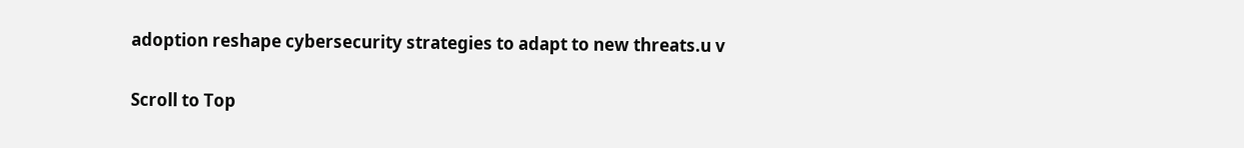adoption reshape cybersecurity strategies to adapt to new threats.u v

Scroll to Top